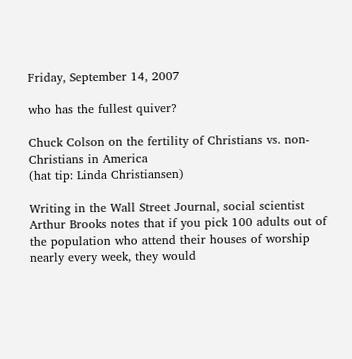Friday, September 14, 2007

who has the fullest quiver?

Chuck Colson on the fertility of Christians vs. non-Christians in America
(hat tip: Linda Christiansen)

Writing in the Wall Street Journal, social scientist Arthur Brooks notes that if you pick 100 adults out of the population who attend their houses of worship nearly every week, they would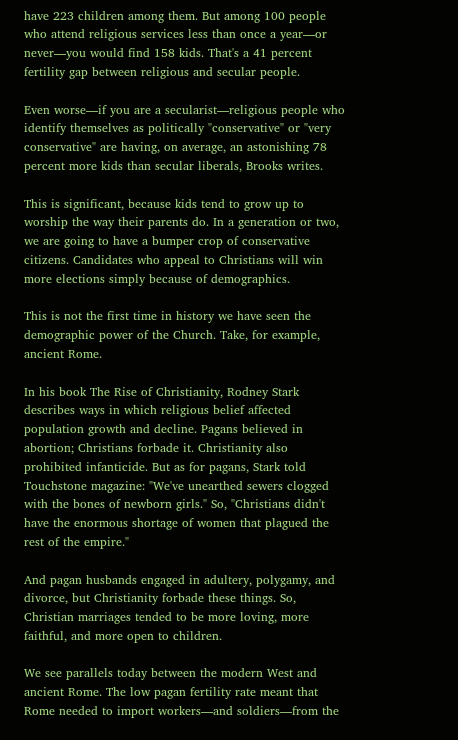have 223 children among them. But among 100 people who attend religious services less than once a year—or never—you would find 158 kids. That's a 41 percent fertility gap between religious and secular people.

Even worse—if you are a secularist—religious people who identify themselves as politically "conservative" or "very conservative" are having, on average, an astonishing 78 percent more kids than secular liberals, Brooks writes.

This is significant, because kids tend to grow up to worship the way their parents do. In a generation or two, we are going to have a bumper crop of conservative citizens. Candidates who appeal to Christians will win more elections simply because of demographics.

This is not the first time in history we have seen the demographic power of the Church. Take, for example, ancient Rome.

In his book The Rise of Christianity, Rodney Stark describes ways in which religious belief affected population growth and decline. Pagans believed in abortion; Christians forbade it. Christianity also prohibited infanticide. But as for pagans, Stark told Touchstone magazine: "We've unearthed sewers clogged with the bones of newborn girls." So, "Christians didn't have the enormous shortage of women that plagued the rest of the empire."

And pagan husbands engaged in adultery, polygamy, and divorce, but Christianity forbade these things. So, Christian marriages tended to be more loving, more faithful, and more open to children.

We see parallels today between the modern West and ancient Rome. The low pagan fertility rate meant that Rome needed to import workers—and soldiers—from the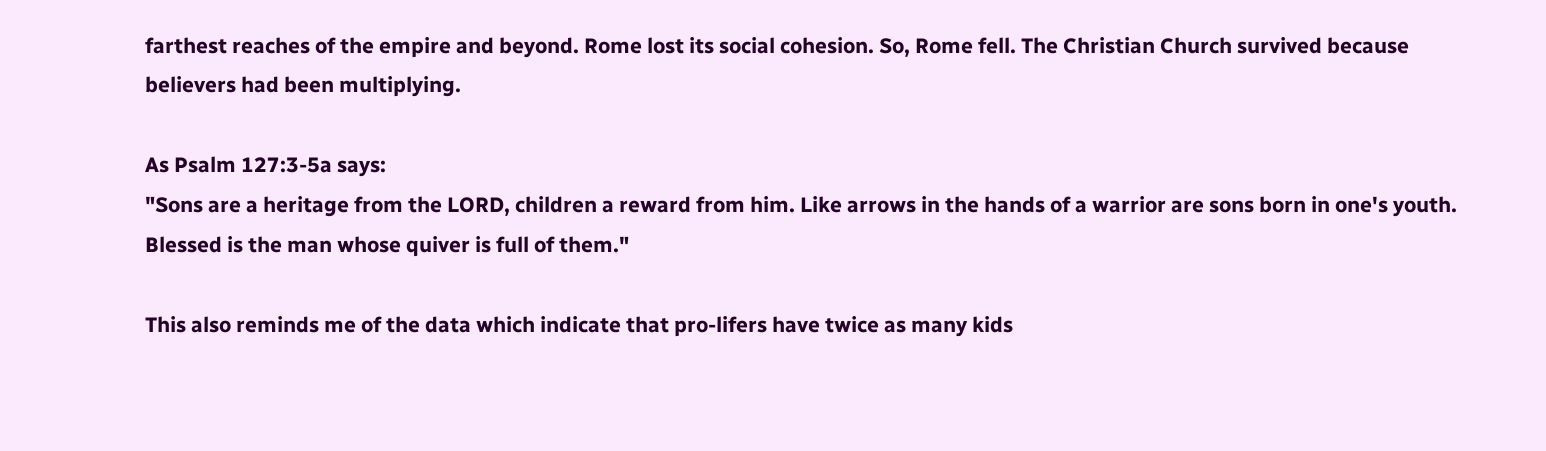farthest reaches of the empire and beyond. Rome lost its social cohesion. So, Rome fell. The Christian Church survived because believers had been multiplying.

As Psalm 127:3-5a says:
"Sons are a heritage from the LORD, children a reward from him. Like arrows in the hands of a warrior are sons born in one's youth. Blessed is the man whose quiver is full of them."

This also reminds me of the data which indicate that pro-lifers have twice as many kids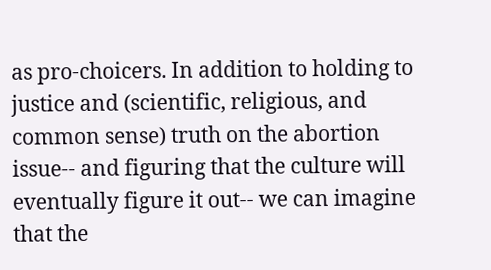as pro-choicers. In addition to holding to justice and (scientific, religious, and common sense) truth on the abortion issue-- and figuring that the culture will eventually figure it out-- we can imagine that the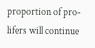proportion of pro-lifers will continue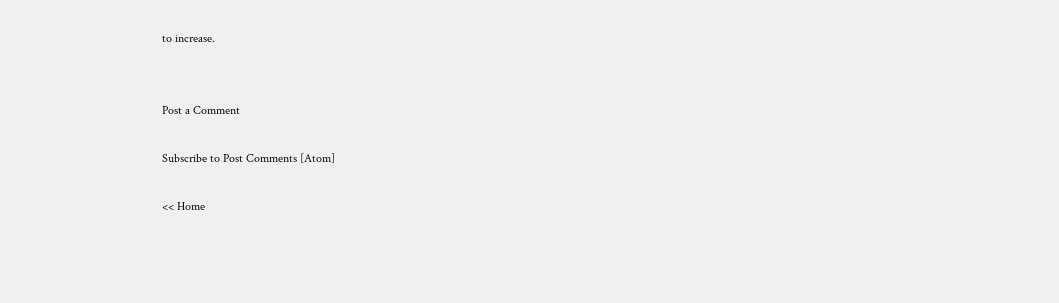to increase.


Post a Comment

Subscribe to Post Comments [Atom]

<< Home